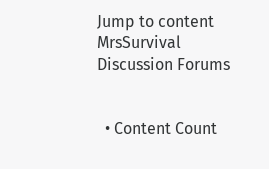Jump to content
MrsSurvival Discussion Forums


  • Content Count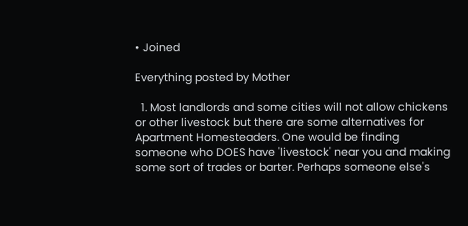• Joined

Everything posted by Mother

  1. Most landlords and some cities will not allow chickens or other livestock but there are some alternatives for Apartment Homesteaders. One would be finding someone who DOES have 'livestock' near you and making some sort of trades or barter. Perhaps someone else's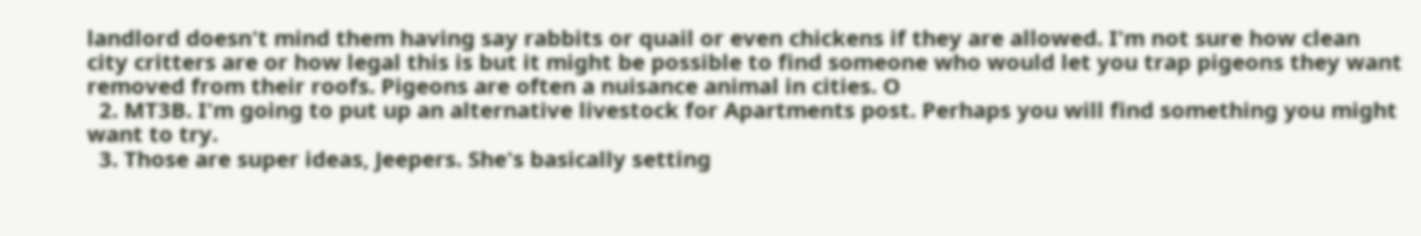landlord doesn't mind them having say rabbits or quail or even chickens if they are allowed. I'm not sure how clean city critters are or how legal this is but it might be possible to find someone who would let you trap pigeons they want removed from their roofs. Pigeons are often a nuisance animal in cities. O
  2. MT3B. I'm going to put up an alternative livestock for Apartments post. Perhaps you will find something you might want to try.
  3. Those are super ideas, Jeepers. She's basically setting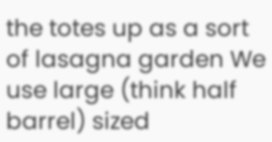the totes up as a sort of lasagna garden We use large (think half barrel) sized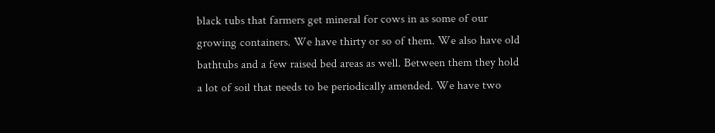black tubs that farmers get mineral for cows in as some of our growing containers. We have thirty or so of them. We also have old bathtubs and a few raised bed areas as well. Between them they hold a lot of soil that needs to be periodically amended. We have two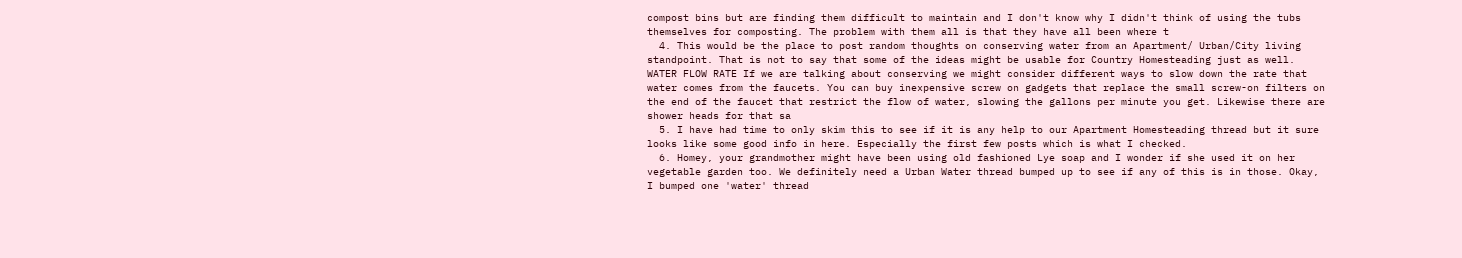compost bins but are finding them difficult to maintain and I don't know why I didn't think of using the tubs themselves for composting. The problem with them all is that they have all been where t
  4. This would be the place to post random thoughts on conserving water from an Apartment/ Urban/City living standpoint. That is not to say that some of the ideas might be usable for Country Homesteading just as well. WATER FLOW RATE If we are talking about conserving we might consider different ways to slow down the rate that water comes from the faucets. You can buy inexpensive screw on gadgets that replace the small screw-on filters on the end of the faucet that restrict the flow of water, slowing the gallons per minute you get. Likewise there are shower heads for that sa
  5. I have had time to only skim this to see if it is any help to our Apartment Homesteading thread but it sure looks like some good info in here. Especially the first few posts which is what I checked.
  6. Homey, your grandmother might have been using old fashioned Lye soap and I wonder if she used it on her vegetable garden too. We definitely need a Urban Water thread bumped up to see if any of this is in those. Okay, I bumped one 'water' thread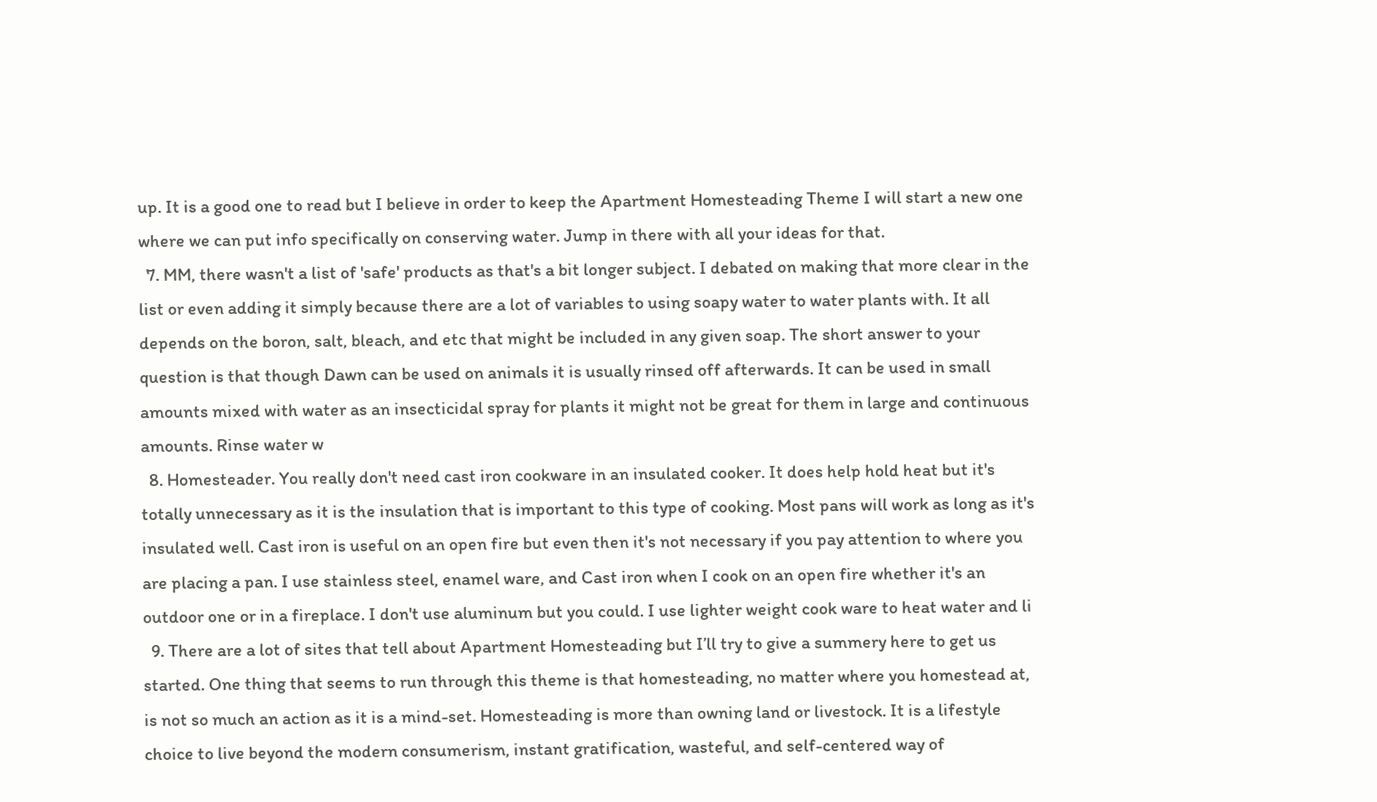up. It is a good one to read but I believe in order to keep the Apartment Homesteading Theme I will start a new one where we can put info specifically on conserving water. Jump in there with all your ideas for that.
  7. MM, there wasn't a list of 'safe' products as that's a bit longer subject. I debated on making that more clear in the list or even adding it simply because there are a lot of variables to using soapy water to water plants with. It all depends on the boron, salt, bleach, and etc that might be included in any given soap. The short answer to your question is that though Dawn can be used on animals it is usually rinsed off afterwards. It can be used in small amounts mixed with water as an insecticidal spray for plants it might not be great for them in large and continuous amounts. Rinse water w
  8. Homesteader. You really don't need cast iron cookware in an insulated cooker. It does help hold heat but it's totally unnecessary as it is the insulation that is important to this type of cooking. Most pans will work as long as it's insulated well. Cast iron is useful on an open fire but even then it's not necessary if you pay attention to where you are placing a pan. I use stainless steel, enamel ware, and Cast iron when I cook on an open fire whether it's an outdoor one or in a fireplace. I don't use aluminum but you could. I use lighter weight cook ware to heat water and li
  9. There are a lot of sites that tell about Apartment Homesteading but I’ll try to give a summery here to get us started. One thing that seems to run through this theme is that homesteading, no matter where you homestead at, is not so much an action as it is a mind-set. Homesteading is more than owning land or livestock. It is a lifestyle choice to live beyond the modern consumerism, instant gratification, wasteful, and self-centered way of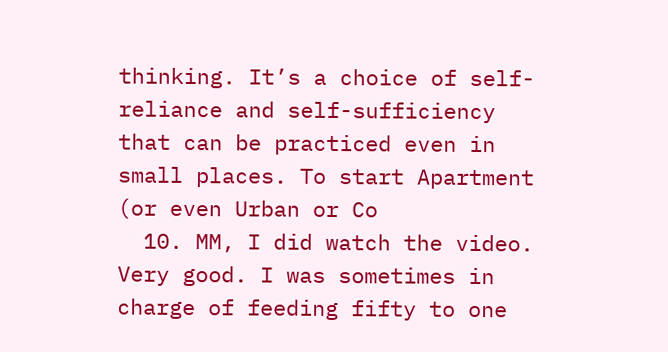thinking. It’s a choice of self-reliance and self-sufficiency that can be practiced even in small places. To start Apartment (or even Urban or Co
  10. MM, I did watch the video. Very good. I was sometimes in charge of feeding fifty to one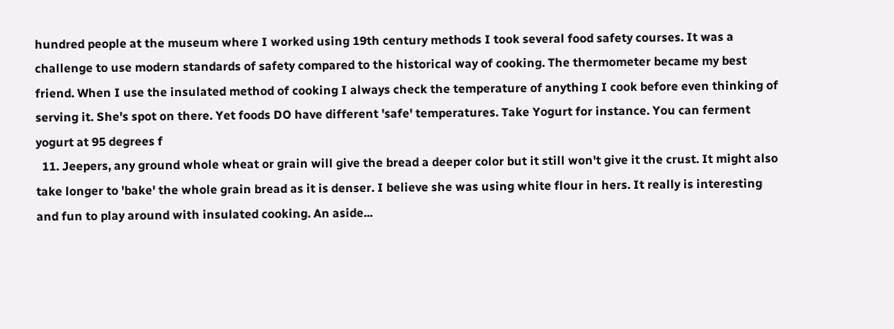hundred people at the museum where I worked using 19th century methods I took several food safety courses. It was a challenge to use modern standards of safety compared to the historical way of cooking. The thermometer became my best friend. When I use the insulated method of cooking I always check the temperature of anything I cook before even thinking of serving it. She's spot on there. Yet foods DO have different 'safe' temperatures. Take Yogurt for instance. You can ferment yogurt at 95 degrees f
  11. Jeepers, any ground whole wheat or grain will give the bread a deeper color but it still won't give it the crust. It might also take longer to 'bake' the whole grain bread as it is denser. I believe she was using white flour in hers. It really is interesting and fun to play around with insulated cooking. An aside...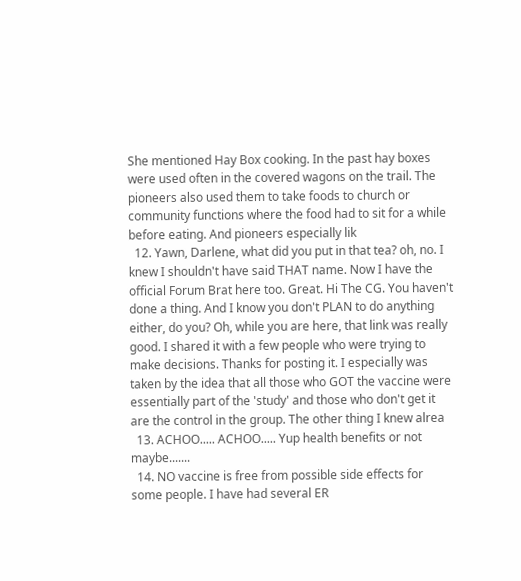She mentioned Hay Box cooking. In the past hay boxes were used often in the covered wagons on the trail. The pioneers also used them to take foods to church or community functions where the food had to sit for a while before eating. And pioneers especially lik
  12. Yawn, Darlene, what did you put in that tea? oh, no. I knew I shouldn't have said THAT name. Now I have the official Forum Brat here too. Great. Hi The CG. You haven't done a thing. And I know you don't PLAN to do anything either, do you? Oh, while you are here, that link was really good. I shared it with a few people who were trying to make decisions. Thanks for posting it. I especially was taken by the idea that all those who GOT the vaccine were essentially part of the 'study' and those who don't get it are the control in the group. The other thing I knew alrea
  13. ACHOO..... ACHOO..... Yup health benefits or not maybe.......
  14. NO vaccine is free from possible side effects for some people. I have had several ER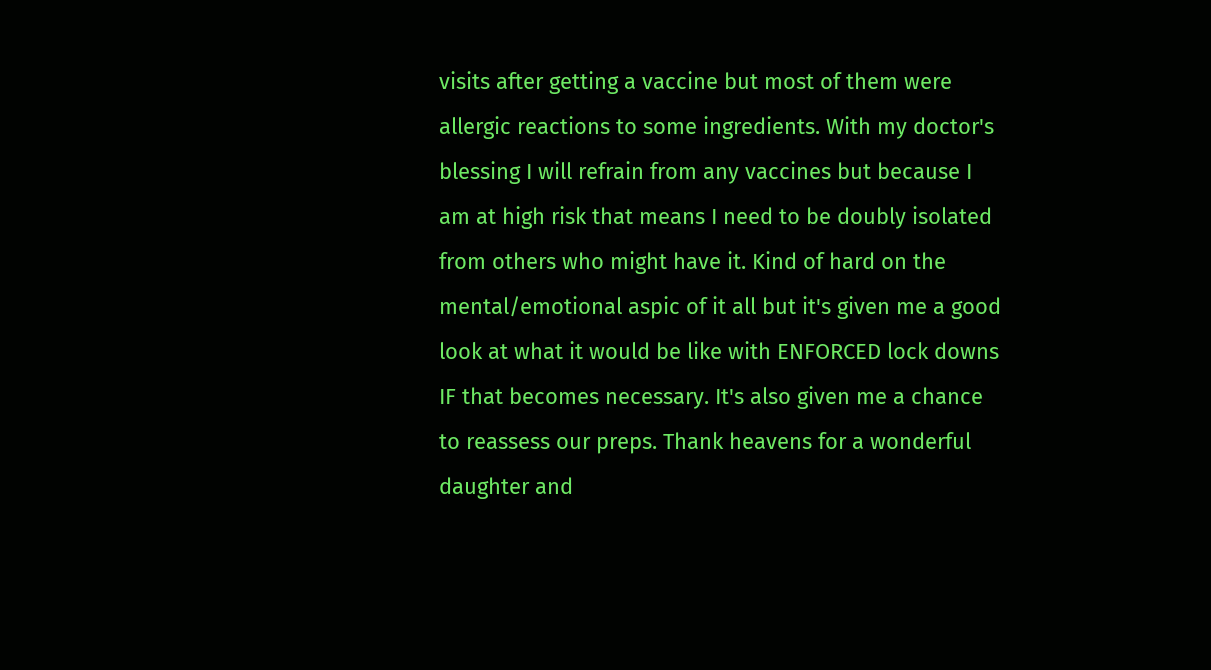visits after getting a vaccine but most of them were allergic reactions to some ingredients. With my doctor's blessing I will refrain from any vaccines but because I am at high risk that means I need to be doubly isolated from others who might have it. Kind of hard on the mental/emotional aspic of it all but it's given me a good look at what it would be like with ENFORCED lock downs IF that becomes necessary. It's also given me a chance to reassess our preps. Thank heavens for a wonderful daughter and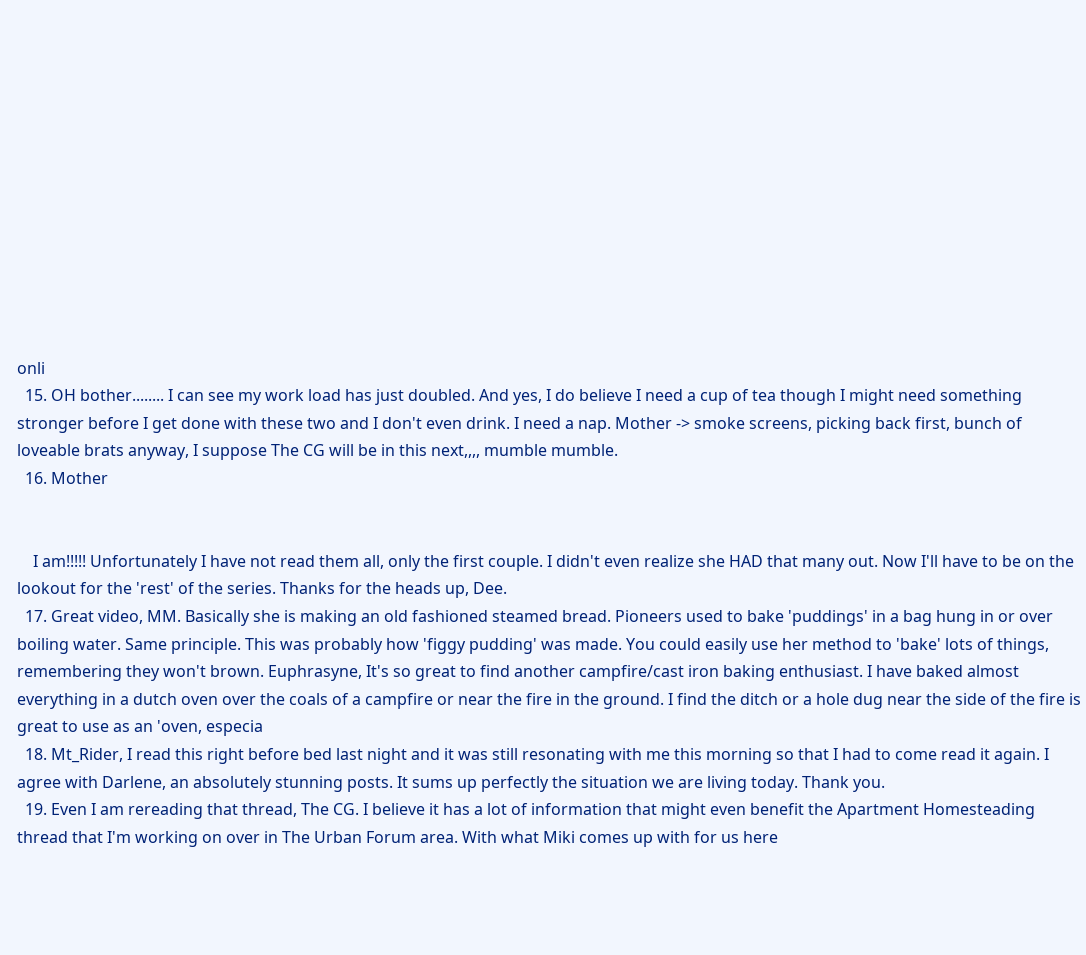onli
  15. OH bother........ I can see my work load has just doubled. And yes, I do believe I need a cup of tea though I might need something stronger before I get done with these two and I don't even drink. I need a nap. Mother -> smoke screens, picking back first, bunch of loveable brats anyway, I suppose The CG will be in this next,,,, mumble mumble.
  16. Mother


    I am!!!!! Unfortunately I have not read them all, only the first couple. I didn't even realize she HAD that many out. Now I'll have to be on the lookout for the 'rest' of the series. Thanks for the heads up, Dee.
  17. Great video, MM. Basically she is making an old fashioned steamed bread. Pioneers used to bake 'puddings' in a bag hung in or over boiling water. Same principle. This was probably how 'figgy pudding' was made. You could easily use her method to 'bake' lots of things, remembering they won't brown. Euphrasyne, It's so great to find another campfire/cast iron baking enthusiast. I have baked almost everything in a dutch oven over the coals of a campfire or near the fire in the ground. I find the ditch or a hole dug near the side of the fire is great to use as an 'oven, especia
  18. Mt_Rider, I read this right before bed last night and it was still resonating with me this morning so that I had to come read it again. I agree with Darlene, an absolutely stunning posts. It sums up perfectly the situation we are living today. Thank you.
  19. Even I am rereading that thread, The CG. I believe it has a lot of information that might even benefit the Apartment Homesteading thread that I'm working on over in The Urban Forum area. With what Miki comes up with for us here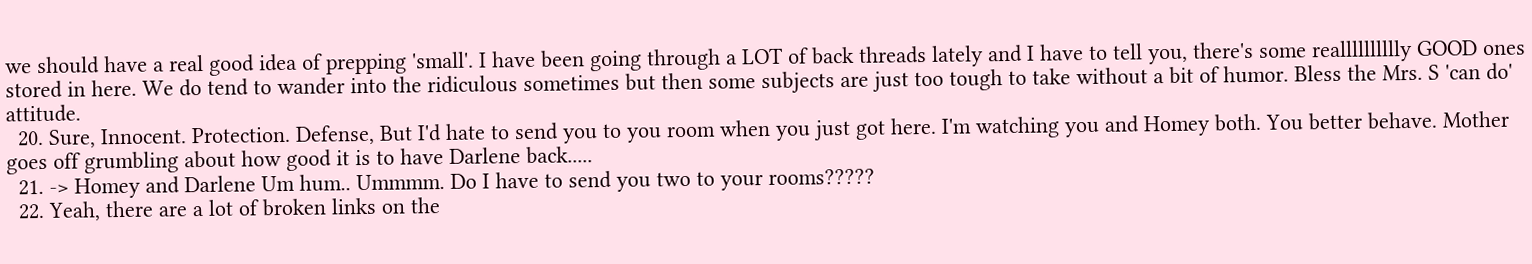we should have a real good idea of prepping 'small'. I have been going through a LOT of back threads lately and I have to tell you, there's some realllllllllly GOOD ones stored in here. We do tend to wander into the ridiculous sometimes but then some subjects are just too tough to take without a bit of humor. Bless the Mrs. S 'can do' attitude.
  20. Sure, Innocent. Protection. Defense, But I'd hate to send you to you room when you just got here. I'm watching you and Homey both. You better behave. Mother goes off grumbling about how good it is to have Darlene back.....
  21. -> Homey and Darlene Um hum.. Ummmm. Do I have to send you two to your rooms?????
  22. Yeah, there are a lot of broken links on the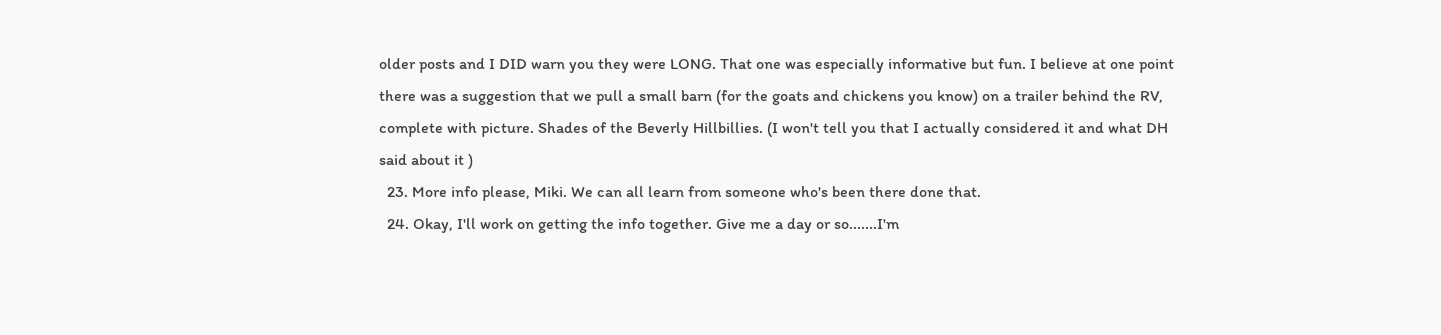older posts and I DID warn you they were LONG. That one was especially informative but fun. I believe at one point there was a suggestion that we pull a small barn (for the goats and chickens you know) on a trailer behind the RV, complete with picture. Shades of the Beverly Hillbillies. (I won't tell you that I actually considered it and what DH said about it )
  23. More info please, Miki. We can all learn from someone who's been there done that.
  24. Okay, I'll work on getting the info together. Give me a day or so.......I'm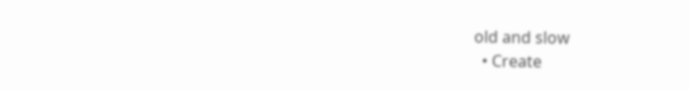old and slow
  • Create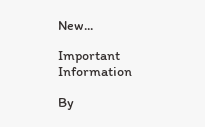New...

Important Information

By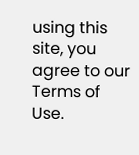using this site, you agree to our Terms of Use.